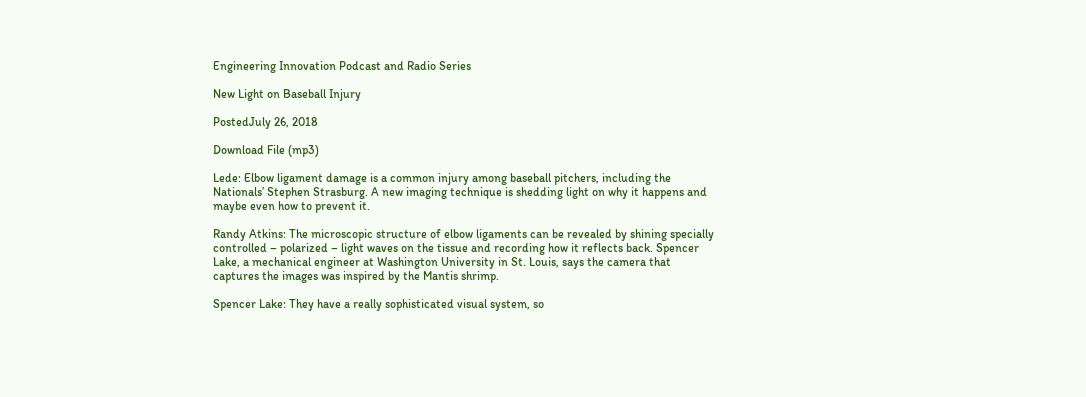Engineering Innovation Podcast and Radio Series

New Light on Baseball Injury

PostedJuly 26, 2018

Download File (mp3)

Lede: Elbow ligament damage is a common injury among baseball pitchers, including the Nationals’ Stephen Strasburg. A new imaging technique is shedding light on why it happens and maybe even how to prevent it.

Randy Atkins: The microscopic structure of elbow ligaments can be revealed by shining specially controlled – polarized – light waves on the tissue and recording how it reflects back. Spencer Lake, a mechanical engineer at Washington University in St. Louis, says the camera that captures the images was inspired by the Mantis shrimp.

Spencer Lake: They have a really sophisticated visual system, so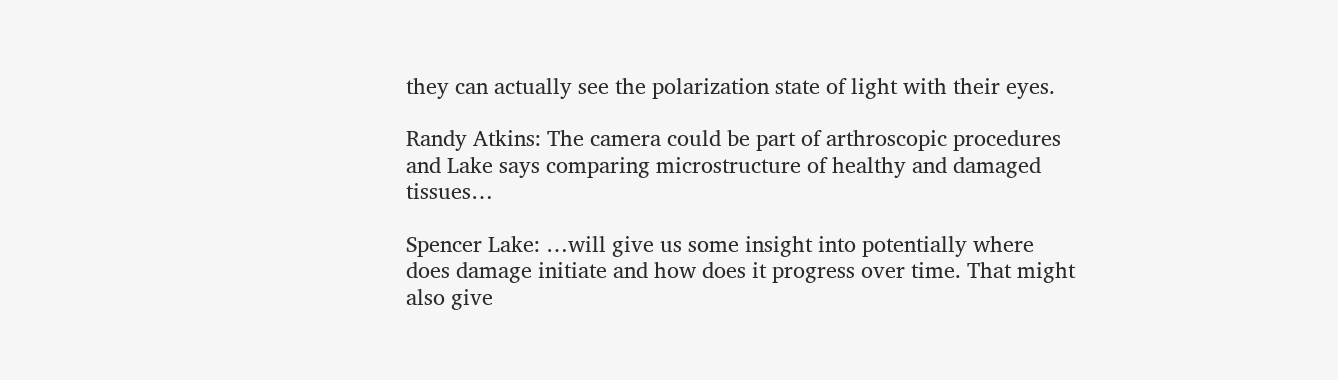they can actually see the polarization state of light with their eyes.

Randy Atkins: The camera could be part of arthroscopic procedures and Lake says comparing microstructure of healthy and damaged tissues…

Spencer Lake: …will give us some insight into potentially where does damage initiate and how does it progress over time. That might also give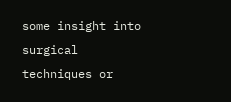some insight into surgical techniques or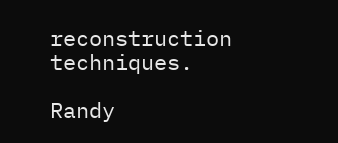reconstruction techniques.

Randy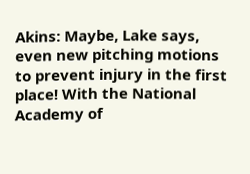Akins: Maybe, Lake says, even new pitching motions to prevent injury in the first place! With the National Academy of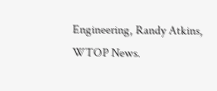Engineering, Randy Atkins, WTOP News.